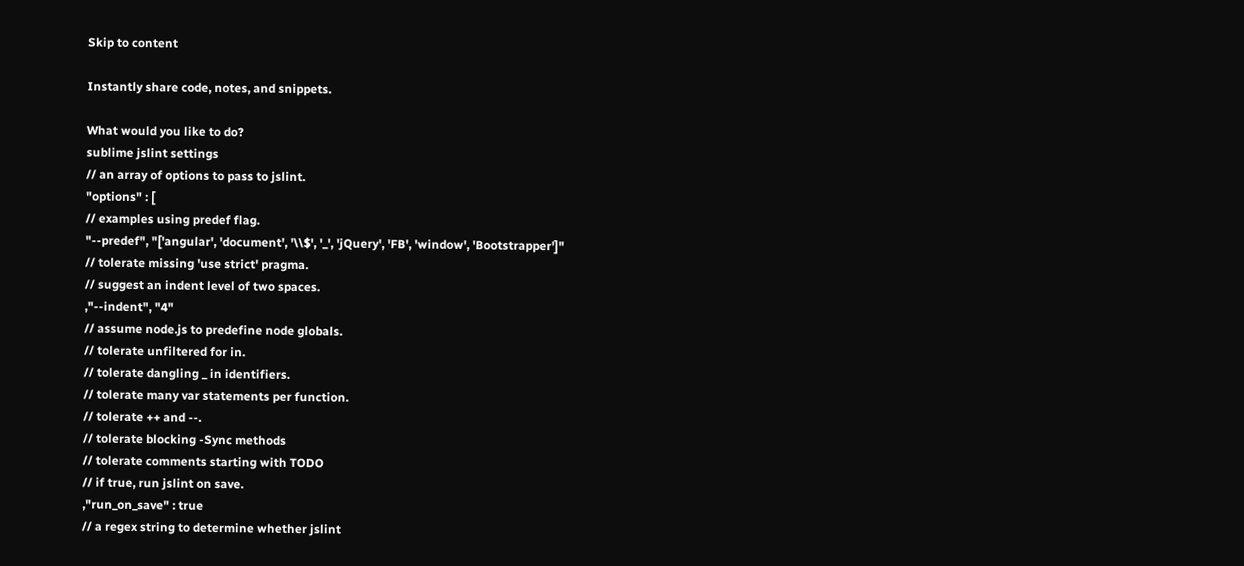Skip to content

Instantly share code, notes, and snippets.

What would you like to do?
sublime jslint settings
// an array of options to pass to jslint.
"options" : [
// examples using predef flag.
"--predef", "['angular', 'document', '\\$', '_', 'jQuery', 'FB', 'window', 'Bootstrapper']"
// tolerate missing 'use strict' pragma.
// suggest an indent level of two spaces.
,"--indent", "4"
// assume node.js to predefine node globals.
// tolerate unfiltered for in.
// tolerate dangling _ in identifiers.
// tolerate many var statements per function.
// tolerate ++ and --.
// tolerate blocking -Sync methods
// tolerate comments starting with TODO
// if true, run jslint on save.
,"run_on_save" : true
// a regex string to determine whether jslint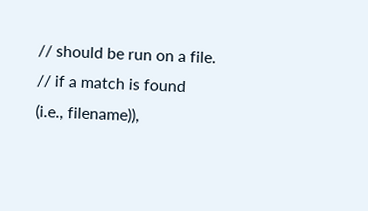// should be run on a file.
// if a match is found (i.e., filename)),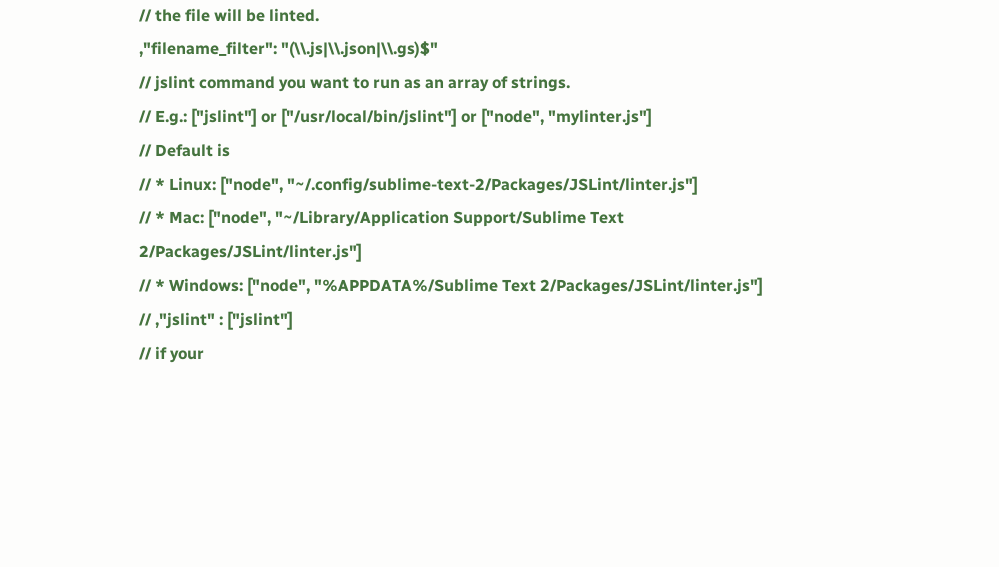// the file will be linted.
,"filename_filter": "(\\.js|\\.json|\\.gs)$"
// jslint command you want to run as an array of strings.
// E.g.: ["jslint"] or ["/usr/local/bin/jslint"] or ["node", "mylinter.js"]
// Default is
// * Linux: ["node", "~/.config/sublime-text-2/Packages/JSLint/linter.js"]
// * Mac: ["node", "~/Library/Application Support/Sublime Text 2/Packages/JSLint/linter.js"]
// * Windows: ["node", "%APPDATA%/Sublime Text 2/Packages/JSLint/linter.js"]
// ,"jslint" : ["jslint"]
// if your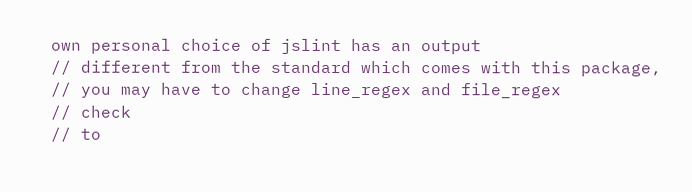own personal choice of jslint has an output
// different from the standard which comes with this package,
// you may have to change line_regex and file_regex
// check
// to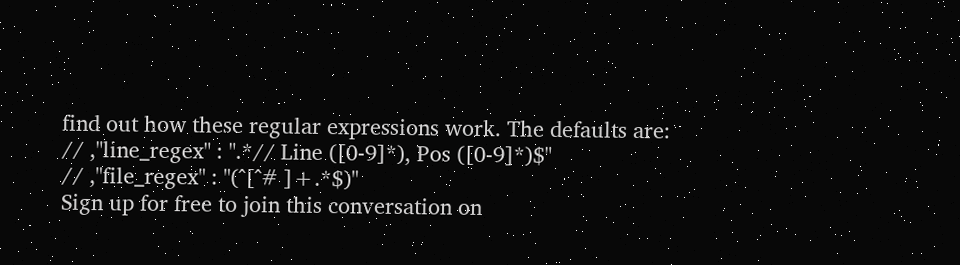find out how these regular expressions work. The defaults are:
// ,"line_regex" : ".*// Line ([0-9]*), Pos ([0-9]*)$"
// ,"file_regex" : "(^[^# ]+.*$)"
Sign up for free to join this conversation on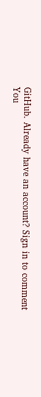GitHub. Already have an account? Sign in to comment
You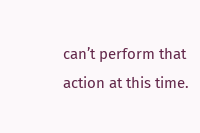can’t perform that action at this time.